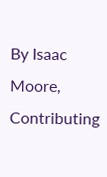By Isaac Moore, Contributing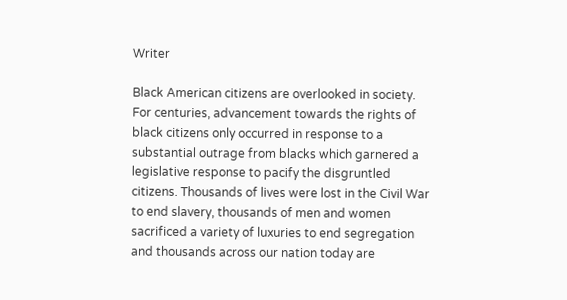Writer

Black American citizens are overlooked in society. For centuries, advancement towards the rights of black citizens only occurred in response to a substantial outrage from blacks which garnered a legislative response to pacify the disgruntled citizens. Thousands of lives were lost in the Civil War to end slavery, thousands of men and women sacrificed a variety of luxuries to end segregation and thousands across our nation today are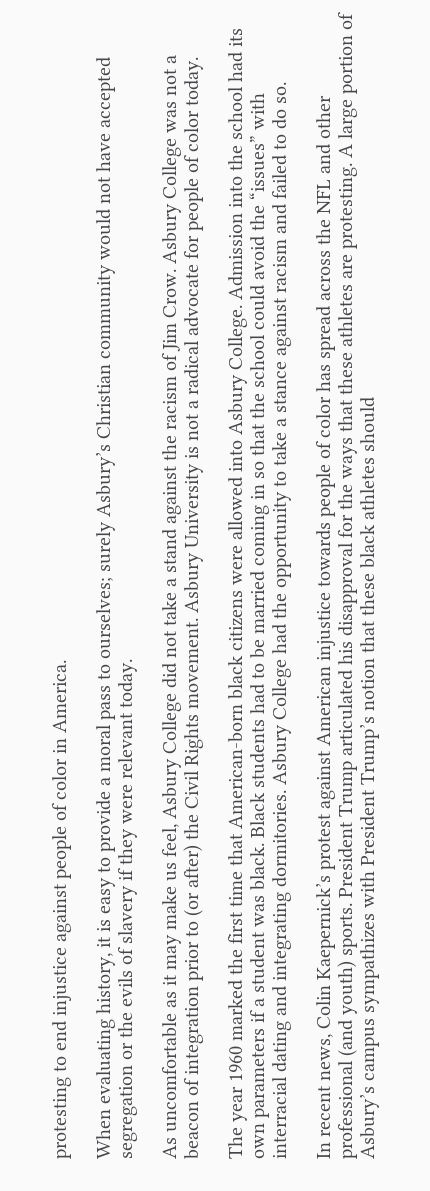protesting to end injustice against people of color in America.

When evaluating history, it is easy to provide a moral pass to ourselves; surely Asbury’s Christian community would not have accepted segregation or the evils of slavery if they were relevant today.

As uncomfortable as it may make us feel, Asbury College did not take a stand against the racism of Jim Crow. Asbury College was not a beacon of integration prior to (or after) the Civil Rights movement. Asbury University is not a radical advocate for people of color today.

The year 1960 marked the first time that American-born black citizens were allowed into Asbury College. Admission into the school had its own parameters if a student was black. Black students had to be married coming in so that the school could avoid the “issues” with interracial dating and integrating dormitories. Asbury College had the opportunity to take a stance against racism and failed to do so.

In recent news, Colin Kaepernick’s protest against American injustice towards people of color has spread across the NFL and other professional (and youth) sports. President Trump articulated his disapproval for the ways that these athletes are protesting. A large portion of Asbury’s campus sympathizes with President Trump’s notion that these black athletes should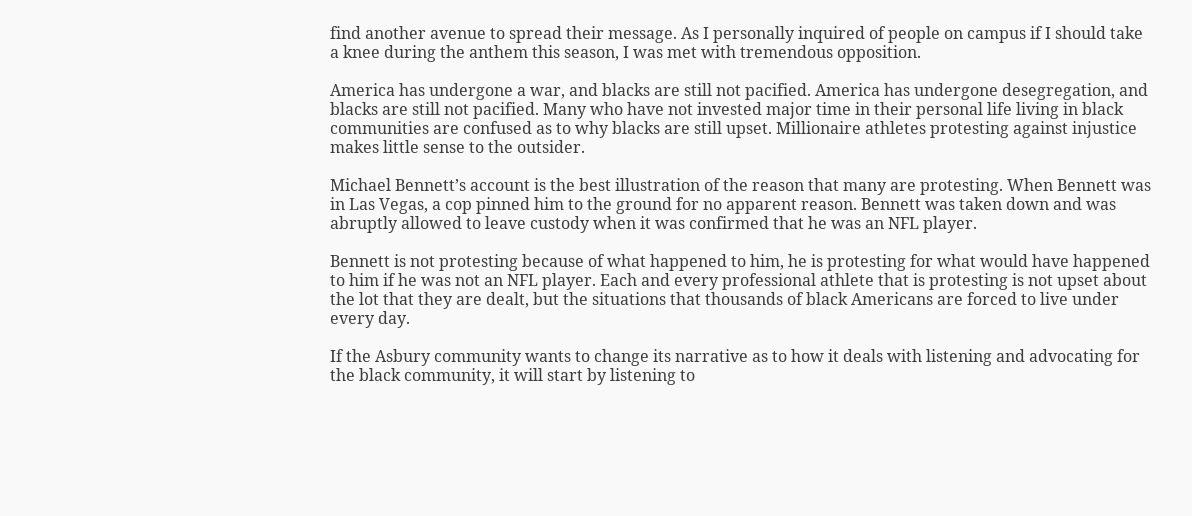find another avenue to spread their message. As I personally inquired of people on campus if I should take a knee during the anthem this season, I was met with tremendous opposition.

America has undergone a war, and blacks are still not pacified. America has undergone desegregation, and blacks are still not pacified. Many who have not invested major time in their personal life living in black communities are confused as to why blacks are still upset. Millionaire athletes protesting against injustice makes little sense to the outsider.

Michael Bennett’s account is the best illustration of the reason that many are protesting. When Bennett was in Las Vegas, a cop pinned him to the ground for no apparent reason. Bennett was taken down and was abruptly allowed to leave custody when it was confirmed that he was an NFL player.

Bennett is not protesting because of what happened to him, he is protesting for what would have happened to him if he was not an NFL player. Each and every professional athlete that is protesting is not upset about the lot that they are dealt, but the situations that thousands of black Americans are forced to live under every day.

If the Asbury community wants to change its narrative as to how it deals with listening and advocating for the black community, it will start by listening to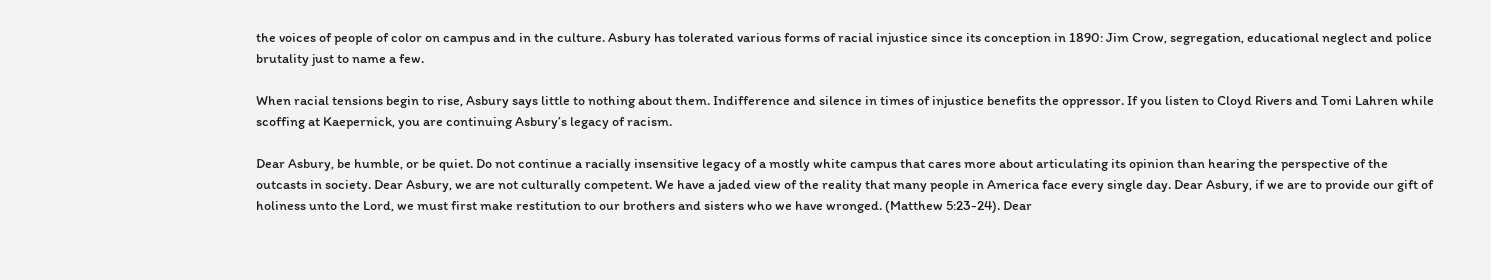the voices of people of color on campus and in the culture. Asbury has tolerated various forms of racial injustice since its conception in 1890: Jim Crow, segregation, educational neglect and police brutality just to name a few.

When racial tensions begin to rise, Asbury says little to nothing about them. Indifference and silence in times of injustice benefits the oppressor. If you listen to Cloyd Rivers and Tomi Lahren while scoffing at Kaepernick, you are continuing Asbury’s legacy of racism.

Dear Asbury, be humble, or be quiet. Do not continue a racially insensitive legacy of a mostly white campus that cares more about articulating its opinion than hearing the perspective of the outcasts in society. Dear Asbury, we are not culturally competent. We have a jaded view of the reality that many people in America face every single day. Dear Asbury, if we are to provide our gift of holiness unto the Lord, we must first make restitution to our brothers and sisters who we have wronged. (Matthew 5:23-24). Dear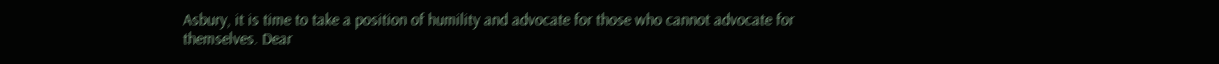Asbury, it is time to take a position of humility and advocate for those who cannot advocate for themselves. Dear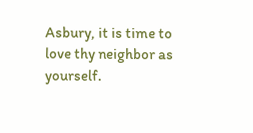Asbury, it is time to love thy neighbor as yourself.